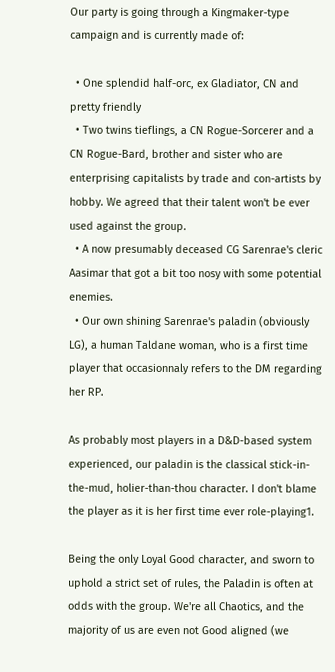Our party is going through a Kingmaker-type campaign and is currently made of:

  • One splendid half-orc, ex Gladiator, CN and pretty friendly
  • Two twins tieflings, a CN Rogue-Sorcerer and a CN Rogue-Bard, brother and sister who are enterprising capitalists by trade and con-artists by hobby. We agreed that their talent won't be ever used against the group.
  • A now presumably deceased CG Sarenrae's cleric Aasimar that got a bit too nosy with some potential enemies.
  • Our own shining Sarenrae's paladin (obviously LG), a human Taldane woman, who is a first time player that occasionnaly refers to the DM regarding her RP.

As probably most players in a D&D-based system experienced, our paladin is the classical stick-in-the-mud, holier-than-thou character. I don't blame the player as it is her first time ever role-playing1.

Being the only Loyal Good character, and sworn to uphold a strict set of rules, the Paladin is often at odds with the group. We're all Chaotics, and the majority of us are even not Good aligned (we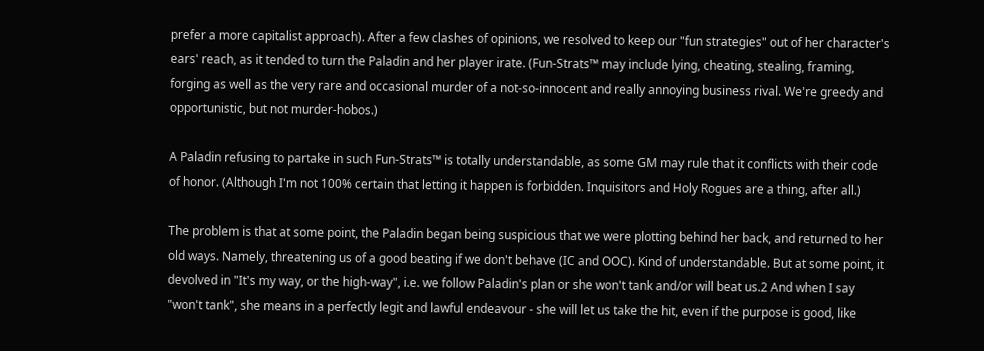prefer a more capitalist approach). After a few clashes of opinions, we resolved to keep our "fun strategies" out of her character's ears' reach, as it tended to turn the Paladin and her player irate. (Fun-Strats™ may include lying, cheating, stealing, framing, forging as well as the very rare and occasional murder of a not-so-innocent and really annoying business rival. We're greedy and opportunistic, but not murder-hobos.)

A Paladin refusing to partake in such Fun-Strats™ is totally understandable, as some GM may rule that it conflicts with their code of honor. (Although I'm not 100% certain that letting it happen is forbidden. Inquisitors and Holy Rogues are a thing, after all.)

The problem is that at some point, the Paladin began being suspicious that we were plotting behind her back, and returned to her old ways. Namely, threatening us of a good beating if we don't behave (IC and OOC). Kind of understandable. But at some point, it devolved in "It's my way, or the high-way", i.e. we follow Paladin's plan or she won't tank and/or will beat us.2 And when I say "won't tank", she means in a perfectly legit and lawful endeavour - she will let us take the hit, even if the purpose is good, like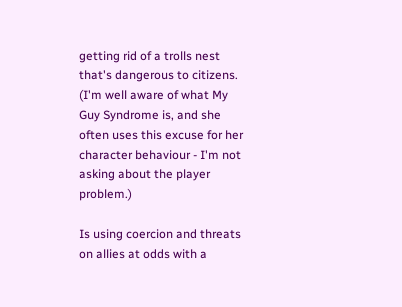getting rid of a trolls nest that's dangerous to citizens. (I'm well aware of what My Guy Syndrome is, and she often uses this excuse for her character behaviour - I'm not asking about the player problem.)

Is using coercion and threats on allies at odds with a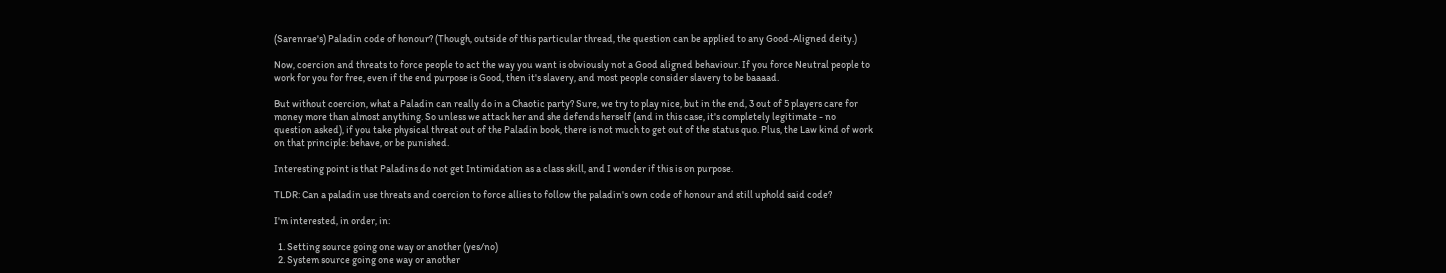(Sarenrae's) Paladin code of honour? (Though, outside of this particular thread, the question can be applied to any Good-Aligned deity.)

Now, coercion and threats to force people to act the way you want is obviously not a Good aligned behaviour. If you force Neutral people to work for you for free, even if the end purpose is Good, then it's slavery, and most people consider slavery to be baaaad.

But without coercion, what a Paladin can really do in a Chaotic party? Sure, we try to play nice, but in the end, 3 out of 5 players care for money more than almost anything. So unless we attack her and she defends herself (and in this case, it's completely legitimate - no question asked), if you take physical threat out of the Paladin book, there is not much to get out of the status quo. Plus, the Law kind of work on that principle: behave, or be punished.

Interesting point is that Paladins do not get Intimidation as a class skill, and I wonder if this is on purpose.

TLDR: Can a paladin use threats and coercion to force allies to follow the paladin's own code of honour and still uphold said code?

I'm interested, in order, in:

  1. Setting source going one way or another (yes/no)
  2. System source going one way or another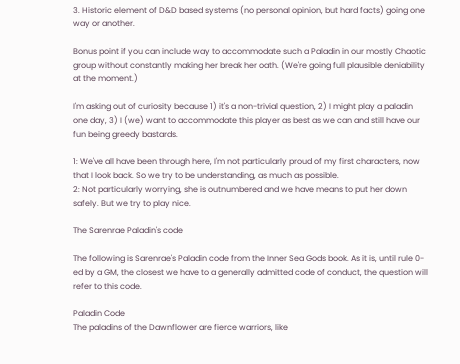3. Historic element of D&D based systems (no personal opinion, but hard facts) going one way or another.

Bonus point if you can include way to accommodate such a Paladin in our mostly Chaotic group without constantly making her break her oath. (We're going full plausible deniability at the moment.)

I'm asking out of curiosity because 1) it's a non-trivial question, 2) I might play a paladin one day, 3) I (we) want to accommodate this player as best as we can and still have our fun being greedy bastards.

1: We've all have been through here, I'm not particularly proud of my first characters, now that I look back. So we try to be understanding, as much as possible.
2: Not particularly worrying, she is outnumbered and we have means to put her down safely. But we try to play nice.

The Sarenrae Paladin's code

The following is Sarenrae's Paladin code from the Inner Sea Gods book. As it is, until rule 0-ed by a GM, the closest we have to a generally admitted code of conduct, the question will refer to this code.

Paladin Code
The paladins of the Dawnflower are fierce warriors, like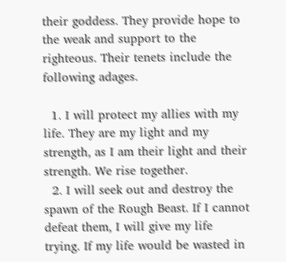their goddess. They provide hope to the weak and support to the righteous. Their tenets include the following adages.

  1. I will protect my allies with my life. They are my light and my strength, as I am their light and their strength. We rise together.
  2. I will seek out and destroy the spawn of the Rough Beast. If I cannot defeat them, I will give my life trying. If my life would be wasted in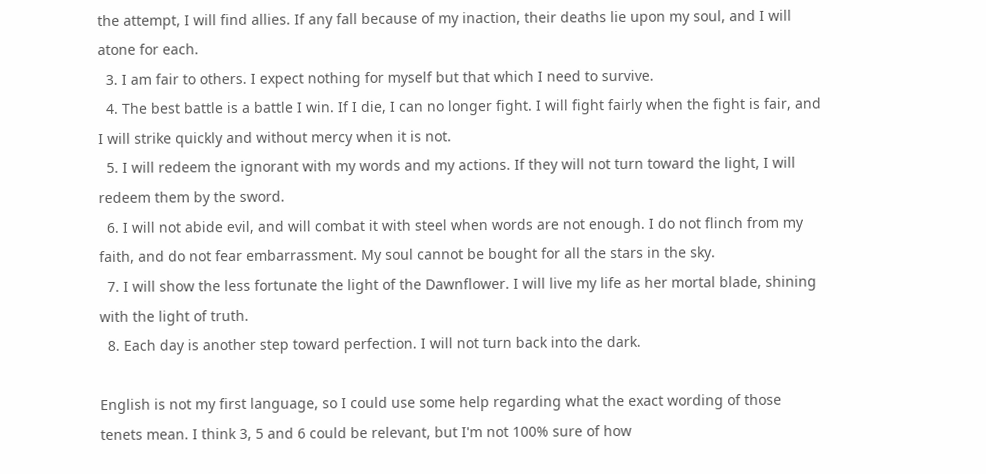the attempt, I will find allies. If any fall because of my inaction, their deaths lie upon my soul, and I will atone for each.
  3. I am fair to others. I expect nothing for myself but that which I need to survive.
  4. The best battle is a battle I win. If I die, I can no longer fight. I will fight fairly when the fight is fair, and I will strike quickly and without mercy when it is not.
  5. I will redeem the ignorant with my words and my actions. If they will not turn toward the light, I will redeem them by the sword.
  6. I will not abide evil, and will combat it with steel when words are not enough. I do not flinch from my faith, and do not fear embarrassment. My soul cannot be bought for all the stars in the sky.
  7. I will show the less fortunate the light of the Dawnflower. I will live my life as her mortal blade, shining with the light of truth.
  8. Each day is another step toward perfection. I will not turn back into the dark.

English is not my first language, so I could use some help regarding what the exact wording of those tenets mean. I think 3, 5 and 6 could be relevant, but I'm not 100% sure of how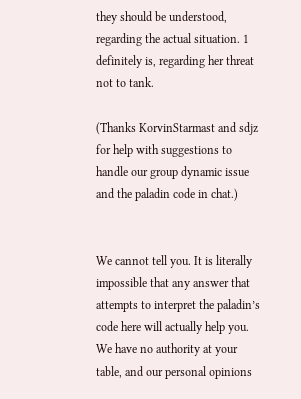they should be understood, regarding the actual situation. 1 definitely is, regarding her threat not to tank.

(Thanks KorvinStarmast and sdjz for help with suggestions to handle our group dynamic issue and the paladin code in chat.)


We cannot tell you. It is literally impossible that any answer that attempts to interpret the paladin’s code here will actually help you. We have no authority at your table, and our personal opinions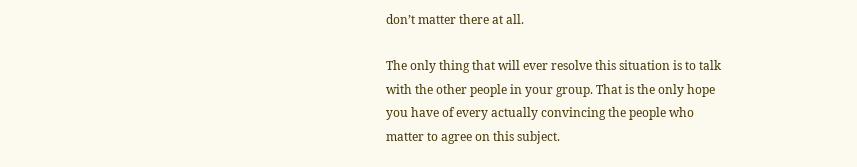don’t matter there at all.

The only thing that will ever resolve this situation is to talk with the other people in your group. That is the only hope you have of every actually convincing the people who matter to agree on this subject.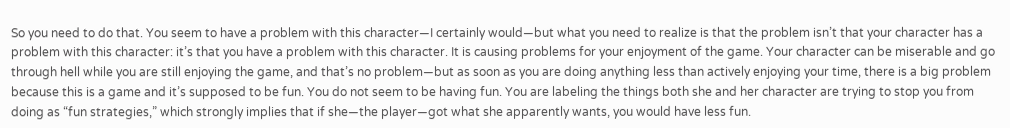So you need to do that. You seem to have a problem with this character—I certainly would—but what you need to realize is that the problem isn’t that your character has a problem with this character: it’s that you have a problem with this character. It is causing problems for your enjoyment of the game. Your character can be miserable and go through hell while you are still enjoying the game, and that’s no problem—but as soon as you are doing anything less than actively enjoying your time, there is a big problem because this is a game and it’s supposed to be fun. You do not seem to be having fun. You are labeling the things both she and her character are trying to stop you from doing as “fun strategies,” which strongly implies that if she—the player—got what she apparently wants, you would have less fun.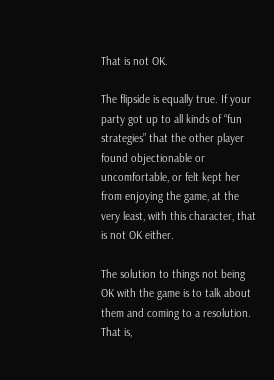That is not OK.

The flipside is equally true. If your party got up to all kinds of “fun strategies” that the other player found objectionable or uncomfortable, or felt kept her from enjoying the game, at the very least, with this character, that is not OK either.

The solution to things not being OK with the game is to talk about them and coming to a resolution. That is,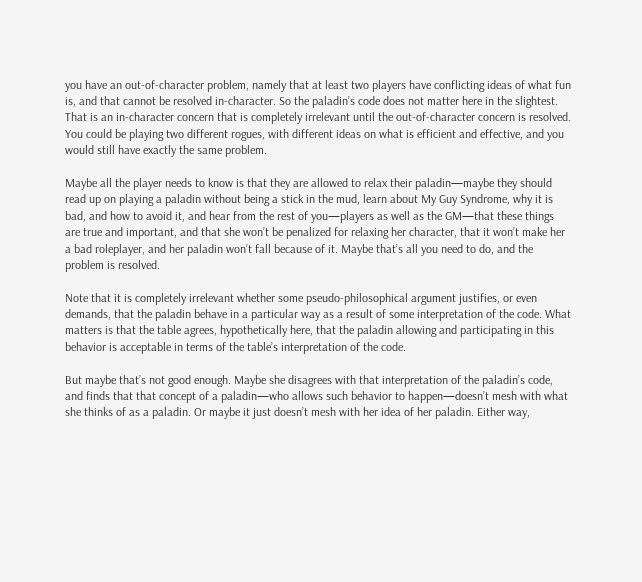you have an out-of-character problem, namely that at least two players have conflicting ideas of what fun is, and that cannot be resolved in-character. So the paladin’s code does not matter here in the slightest. That is an in-character concern that is completely irrelevant until the out-of-character concern is resolved. You could be playing two different rogues, with different ideas on what is efficient and effective, and you would still have exactly the same problem.

Maybe all the player needs to know is that they are allowed to relax their paladin—maybe they should read up on playing a paladin without being a stick in the mud, learn about My Guy Syndrome, why it is bad, and how to avoid it, and hear from the rest of you—players as well as the GM—that these things are true and important, and that she won’t be penalized for relaxing her character, that it won’t make her a bad roleplayer, and her paladin won’t fall because of it. Maybe that’s all you need to do, and the problem is resolved.

Note that it is completely irrelevant whether some pseudo-philosophical argument justifies, or even demands, that the paladin behave in a particular way as a result of some interpretation of the code. What matters is that the table agrees, hypothetically here, that the paladin allowing and participating in this behavior is acceptable in terms of the table’s interpretation of the code.

But maybe that’s not good enough. Maybe she disagrees with that interpretation of the paladin’s code, and finds that that concept of a paladin—who allows such behavior to happen—doesn’t mesh with what she thinks of as a paladin. Or maybe it just doesn’t mesh with her idea of her paladin. Either way,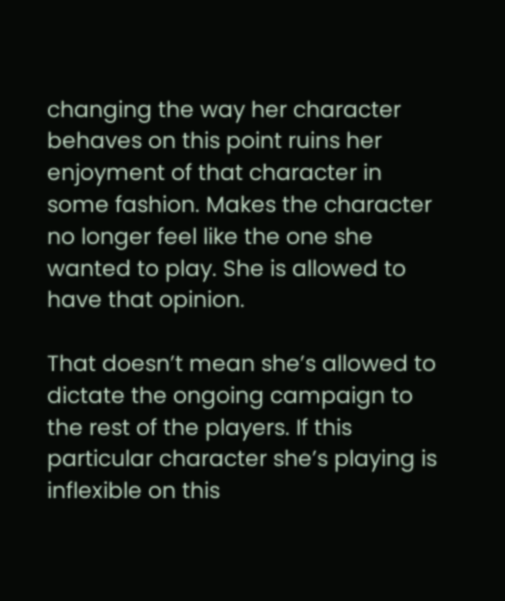changing the way her character behaves on this point ruins her enjoyment of that character in some fashion. Makes the character no longer feel like the one she wanted to play. She is allowed to have that opinion.

That doesn’t mean she’s allowed to dictate the ongoing campaign to the rest of the players. If this particular character she’s playing is inflexible on this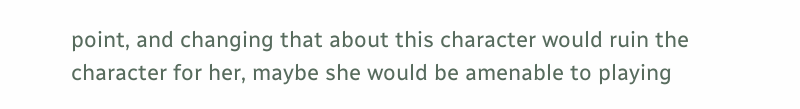point, and changing that about this character would ruin the character for her, maybe she would be amenable to playing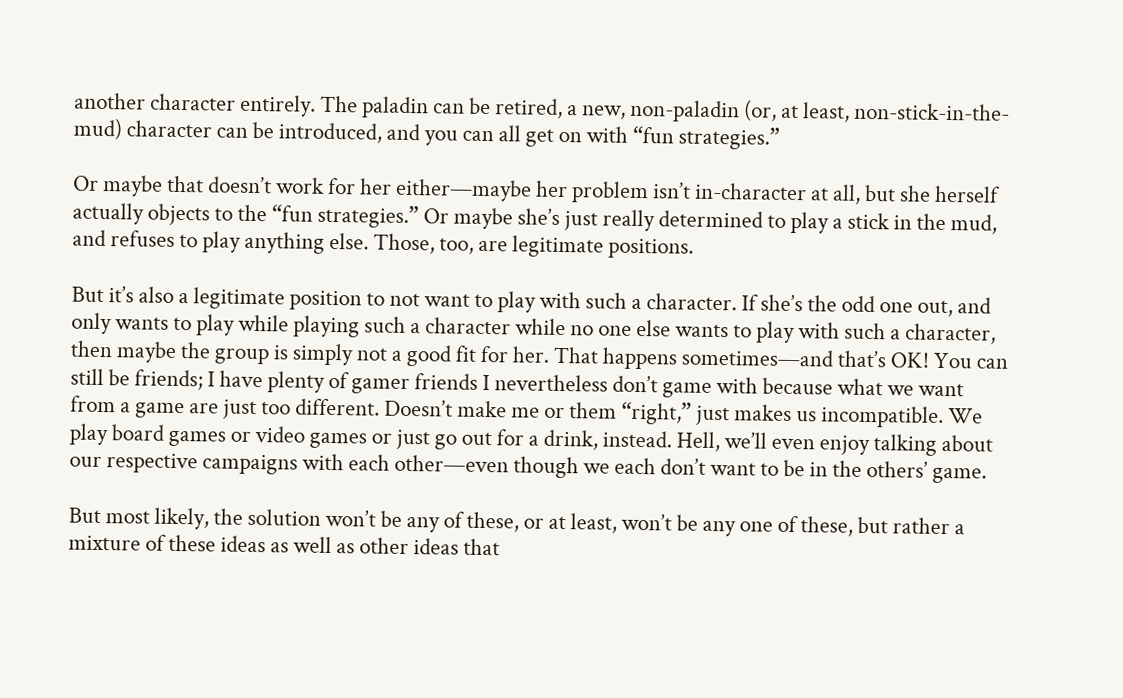another character entirely. The paladin can be retired, a new, non-paladin (or, at least, non-stick-in-the-mud) character can be introduced, and you can all get on with “fun strategies.”

Or maybe that doesn’t work for her either—maybe her problem isn’t in-character at all, but she herself actually objects to the “fun strategies.” Or maybe she’s just really determined to play a stick in the mud, and refuses to play anything else. Those, too, are legitimate positions.

But it’s also a legitimate position to not want to play with such a character. If she’s the odd one out, and only wants to play while playing such a character while no one else wants to play with such a character, then maybe the group is simply not a good fit for her. That happens sometimes—and that’s OK! You can still be friends; I have plenty of gamer friends I nevertheless don’t game with because what we want from a game are just too different. Doesn’t make me or them “right,” just makes us incompatible. We play board games or video games or just go out for a drink, instead. Hell, we’ll even enjoy talking about our respective campaigns with each other—even though we each don’t want to be in the others’ game.

But most likely, the solution won’t be any of these, or at least, won’t be any one of these, but rather a mixture of these ideas as well as other ideas that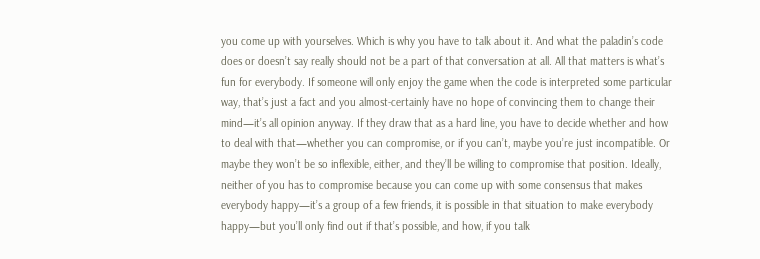you come up with yourselves. Which is why you have to talk about it. And what the paladin’s code does or doesn’t say really should not be a part of that conversation at all. All that matters is what’s fun for everybody. If someone will only enjoy the game when the code is interpreted some particular way, that’s just a fact and you almost-certainly have no hope of convincing them to change their mind—it’s all opinion anyway. If they draw that as a hard line, you have to decide whether and how to deal with that—whether you can compromise, or if you can’t, maybe you’re just incompatible. Or maybe they won’t be so inflexible, either, and they’ll be willing to compromise that position. Ideally, neither of you has to compromise because you can come up with some consensus that makes everybody happy—it’s a group of a few friends, it is possible in that situation to make everybody happy—but you’ll only find out if that’s possible, and how, if you talk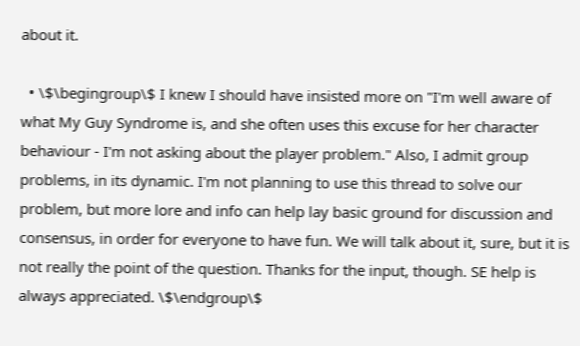about it.

  • \$\begingroup\$ I knew I should have insisted more on "I'm well aware of what My Guy Syndrome is, and she often uses this excuse for her character behaviour - I'm not asking about the player problem." Also, I admit group problems, in its dynamic. I'm not planning to use this thread to solve our problem, but more lore and info can help lay basic ground for discussion and consensus, in order for everyone to have fun. We will talk about it, sure, but it is not really the point of the question. Thanks for the input, though. SE help is always appreciated. \$\endgroup\$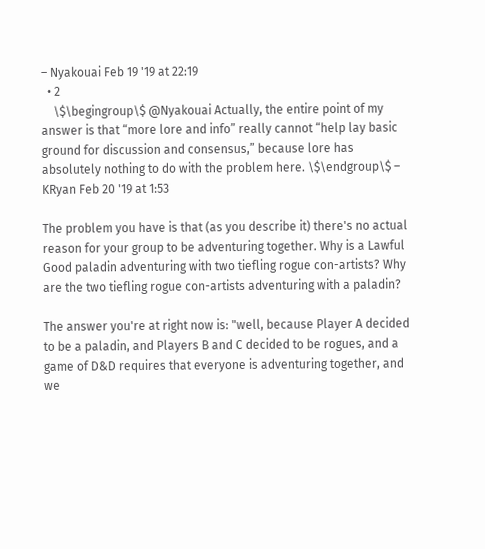– Nyakouai Feb 19 '19 at 22:19
  • 2
    \$\begingroup\$ @Nyakouai Actually, the entire point of my answer is that “more lore and info” really cannot “help lay basic ground for discussion and consensus,” because lore has absolutely nothing to do with the problem here. \$\endgroup\$ – KRyan Feb 20 '19 at 1:53

The problem you have is that (as you describe it) there's no actual reason for your group to be adventuring together. Why is a Lawful Good paladin adventuring with two tiefling rogue con-artists? Why are the two tiefling rogue con-artists adventuring with a paladin?

The answer you're at right now is: "well, because Player A decided to be a paladin, and Players B and C decided to be rogues, and a game of D&D requires that everyone is adventuring together, and we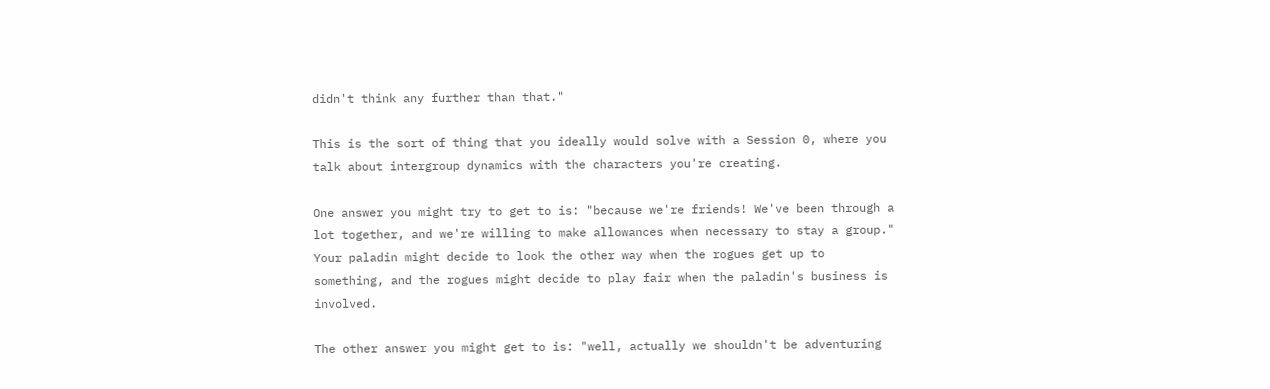didn't think any further than that."

This is the sort of thing that you ideally would solve with a Session 0, where you talk about intergroup dynamics with the characters you're creating.

One answer you might try to get to is: "because we're friends! We've been through a lot together, and we're willing to make allowances when necessary to stay a group." Your paladin might decide to look the other way when the rogues get up to something, and the rogues might decide to play fair when the paladin's business is involved.

The other answer you might get to is: "well, actually we shouldn't be adventuring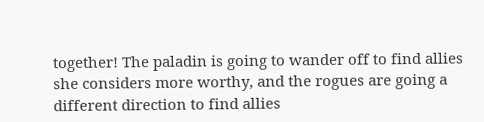together! The paladin is going to wander off to find allies she considers more worthy, and the rogues are going a different direction to find allies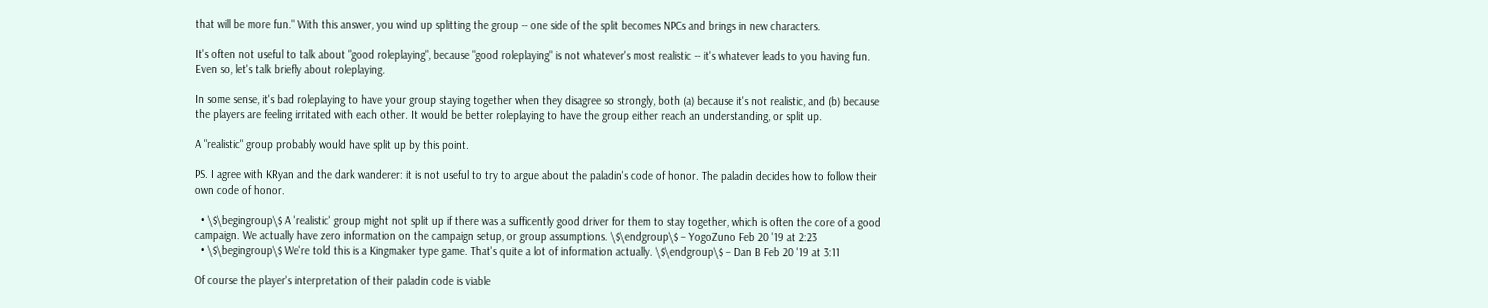that will be more fun." With this answer, you wind up splitting the group -- one side of the split becomes NPCs and brings in new characters.

It's often not useful to talk about "good roleplaying", because "good roleplaying" is not whatever's most realistic -- it's whatever leads to you having fun. Even so, let's talk briefly about roleplaying.

In some sense, it's bad roleplaying to have your group staying together when they disagree so strongly, both (a) because it's not realistic, and (b) because the players are feeling irritated with each other. It would be better roleplaying to have the group either reach an understanding, or split up.

A "realistic" group probably would have split up by this point.

PS. I agree with KRyan and the dark wanderer: it is not useful to try to argue about the paladin's code of honor. The paladin decides how to follow their own code of honor.

  • \$\begingroup\$ A 'realistic' group might not split up if there was a sufficently good driver for them to stay together, which is often the core of a good campaign. We actually have zero information on the campaign setup, or group assumptions. \$\endgroup\$ – YogoZuno Feb 20 '19 at 2:23
  • \$\begingroup\$ We're told this is a Kingmaker type game. That's quite a lot of information actually. \$\endgroup\$ – Dan B Feb 20 '19 at 3:11

Of course the player's interpretation of their paladin code is viable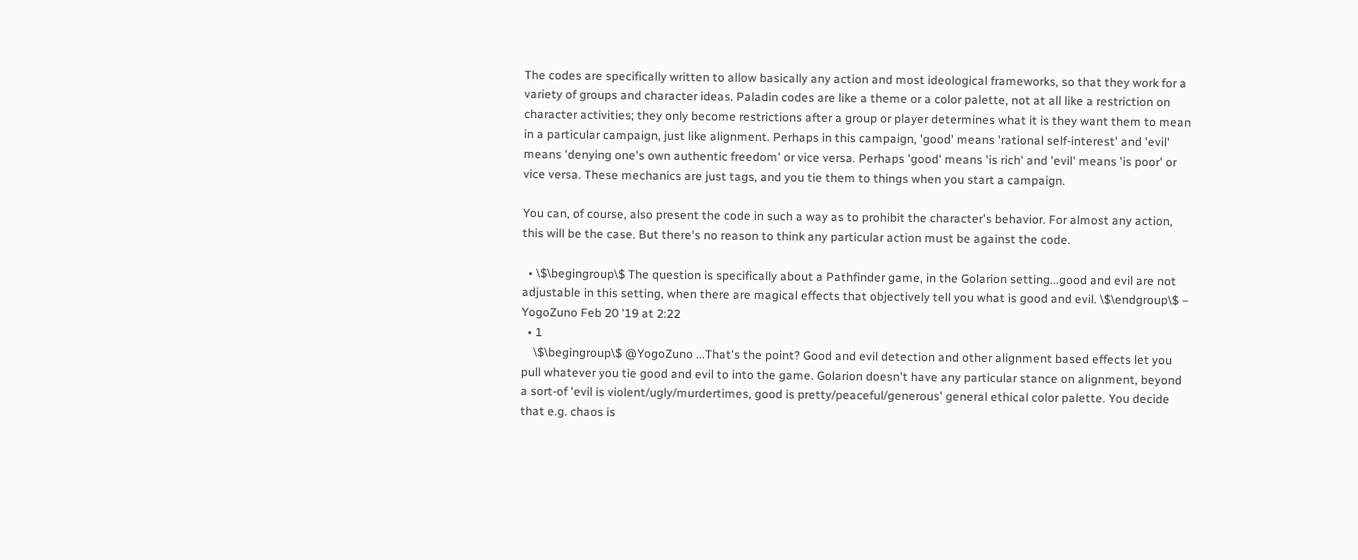The codes are specifically written to allow basically any action and most ideological frameworks, so that they work for a variety of groups and character ideas. Paladin codes are like a theme or a color palette, not at all like a restriction on character activities; they only become restrictions after a group or player determines what it is they want them to mean in a particular campaign, just like alignment. Perhaps in this campaign, 'good' means 'rational self-interest' and 'evil' means 'denying one's own authentic freedom' or vice versa. Perhaps 'good' means 'is rich' and 'evil' means 'is poor' or vice versa. These mechanics are just tags, and you tie them to things when you start a campaign.

You can, of course, also present the code in such a way as to prohibit the character's behavior. For almost any action, this will be the case. But there's no reason to think any particular action must be against the code.

  • \$\begingroup\$ The question is specifically about a Pathfinder game, in the Golarion setting...good and evil are not adjustable in this setting, when there are magical effects that objectively tell you what is good and evil. \$\endgroup\$ – YogoZuno Feb 20 '19 at 2:22
  • 1
    \$\begingroup\$ @YogoZuno ...That's the point? Good and evil detection and other alignment based effects let you pull whatever you tie good and evil to into the game. Golarion doesn't have any particular stance on alignment, beyond a sort-of 'evil is violent/ugly/murdertimes, good is pretty/peaceful/generous' general ethical color palette. You decide that e.g. chaos is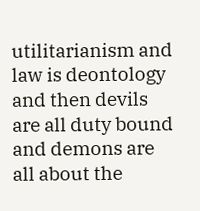utilitarianism and law is deontology and then devils are all duty bound and demons are all about the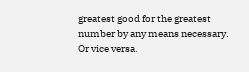greatest good for the greatest number by any means necessary. Or vice versa.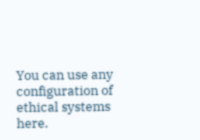You can use any configuration of ethical systems here.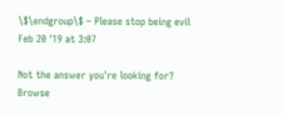\$\endgroup\$ – Please stop being evil Feb 20 '19 at 3:07

Not the answer you're looking for? Browse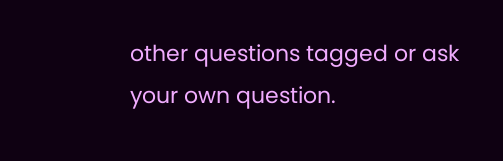other questions tagged or ask your own question.